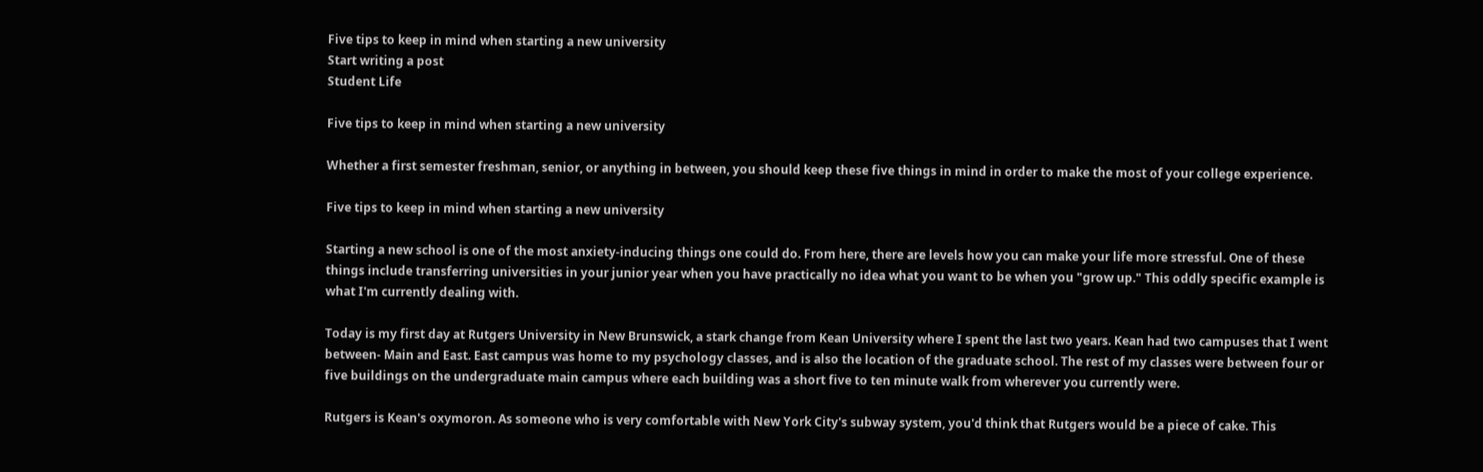Five tips to keep in mind when starting a new university
Start writing a post
Student Life

Five tips to keep in mind when starting a new university

Whether a first semester freshman, senior, or anything in between, you should keep these five things in mind in order to make the most of your college experience.

Five tips to keep in mind when starting a new university

Starting a new school is one of the most anxiety-inducing things one could do. From here, there are levels how you can make your life more stressful. One of these things include transferring universities in your junior year when you have practically no idea what you want to be when you "grow up." This oddly specific example is what I'm currently dealing with.

Today is my first day at Rutgers University in New Brunswick, a stark change from Kean University where I spent the last two years. Kean had two campuses that I went between- Main and East. East campus was home to my psychology classes, and is also the location of the graduate school. The rest of my classes were between four or five buildings on the undergraduate main campus where each building was a short five to ten minute walk from wherever you currently were.

Rutgers is Kean's oxymoron. As someone who is very comfortable with New York City's subway system, you'd think that Rutgers would be a piece of cake. This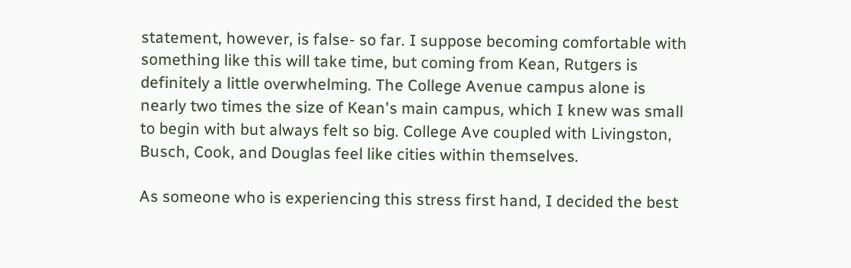statement, however, is false- so far. I suppose becoming comfortable with something like this will take time, but coming from Kean, Rutgers is definitely a little overwhelming. The College Avenue campus alone is nearly two times the size of Kean's main campus, which I knew was small to begin with but always felt so big. College Ave coupled with Livingston, Busch, Cook, and Douglas feel like cities within themselves.

As someone who is experiencing this stress first hand, I decided the best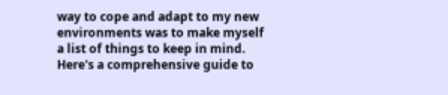way to cope and adapt to my new environments was to make myself a list of things to keep in mind. Here's a comprehensive guide to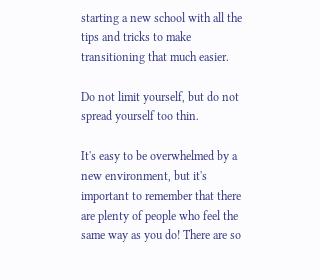starting a new school with all the tips and tricks to make transitioning that much easier.

Do not limit yourself, but do not spread yourself too thin.

It's easy to be overwhelmed by a new environment, but it's important to remember that there are plenty of people who feel the same way as you do! There are so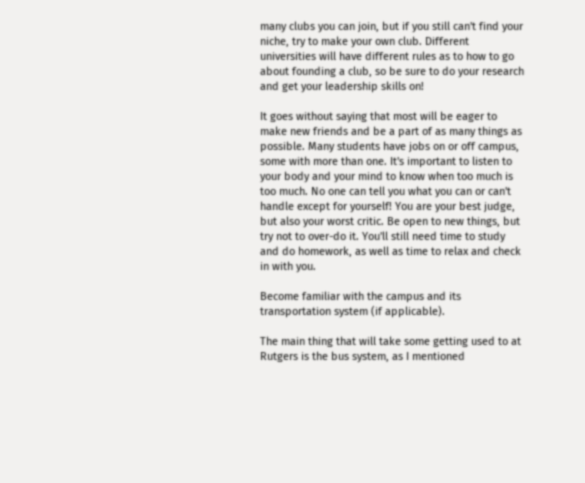many clubs you can join, but if you still can't find your niche, try to make your own club. Different universities will have different rules as to how to go about founding a club, so be sure to do your research and get your leadership skills on!

It goes without saying that most will be eager to make new friends and be a part of as many things as possible. Many students have jobs on or off campus, some with more than one. It's important to listen to your body and your mind to know when too much is too much. No one can tell you what you can or can't handle except for yourself! You are your best judge, but also your worst critic. Be open to new things, but try not to over-do it. You'll still need time to study and do homework, as well as time to relax and check in with you.

Become familiar with the campus and its transportation system (if applicable).

The main thing that will take some getting used to at Rutgers is the bus system, as I mentioned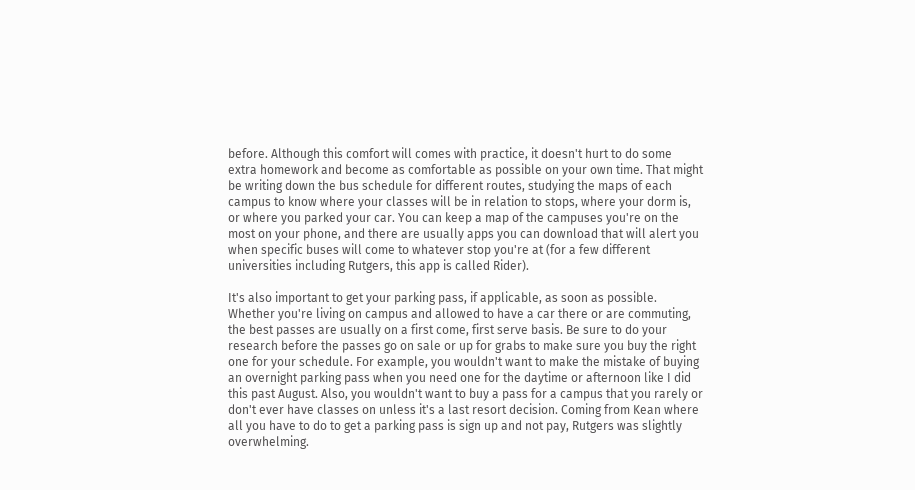before. Although this comfort will comes with practice, it doesn't hurt to do some extra homework and become as comfortable as possible on your own time. That might be writing down the bus schedule for different routes, studying the maps of each campus to know where your classes will be in relation to stops, where your dorm is, or where you parked your car. You can keep a map of the campuses you're on the most on your phone, and there are usually apps you can download that will alert you when specific buses will come to whatever stop you're at (for a few different universities including Rutgers, this app is called Rider).

It's also important to get your parking pass, if applicable, as soon as possible. Whether you're living on campus and allowed to have a car there or are commuting, the best passes are usually on a first come, first serve basis. Be sure to do your research before the passes go on sale or up for grabs to make sure you buy the right one for your schedule. For example, you wouldn't want to make the mistake of buying an overnight parking pass when you need one for the daytime or afternoon like I did this past August. Also, you wouldn't want to buy a pass for a campus that you rarely or don't ever have classes on unless it's a last resort decision. Coming from Kean where all you have to do to get a parking pass is sign up and not pay, Rutgers was slightly overwhelming.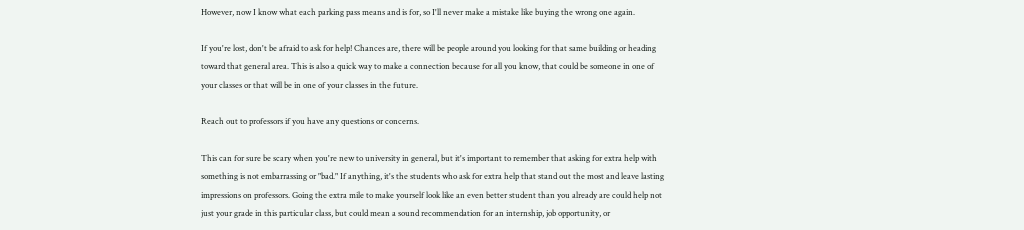However, now I know what each parking pass means and is for, so I'll never make a mistake like buying the wrong one again.

If you're lost, don't be afraid to ask for help! Chances are, there will be people around you looking for that same building or heading toward that general area. This is also a quick way to make a connection because for all you know, that could be someone in one of your classes or that will be in one of your classes in the future.

Reach out to professors if you have any questions or concerns.

This can for sure be scary when you're new to university in general, but it's important to remember that asking for extra help with something is not embarrassing or "bad." If anything, it's the students who ask for extra help that stand out the most and leave lasting impressions on professors. Going the extra mile to make yourself look like an even better student than you already are could help not just your grade in this particular class, but could mean a sound recommendation for an internship, job opportunity, or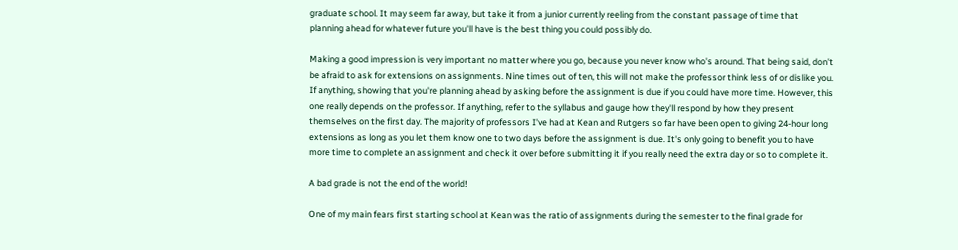graduate school. It may seem far away, but take it from a junior currently reeling from the constant passage of time that planning ahead for whatever future you'll have is the best thing you could possibly do.

Making a good impression is very important no matter where you go, because you never know who's around. That being said, don't be afraid to ask for extensions on assignments. Nine times out of ten, this will not make the professor think less of or dislike you. If anything, showing that you're planning ahead by asking before the assignment is due if you could have more time. However, this one really depends on the professor. If anything, refer to the syllabus and gauge how they'll respond by how they present themselves on the first day. The majority of professors I've had at Kean and Rutgers so far have been open to giving 24-hour long extensions as long as you let them know one to two days before the assignment is due. It's only going to benefit you to have more time to complete an assignment and check it over before submitting it if you really need the extra day or so to complete it.

A bad grade is not the end of the world!

One of my main fears first starting school at Kean was the ratio of assignments during the semester to the final grade for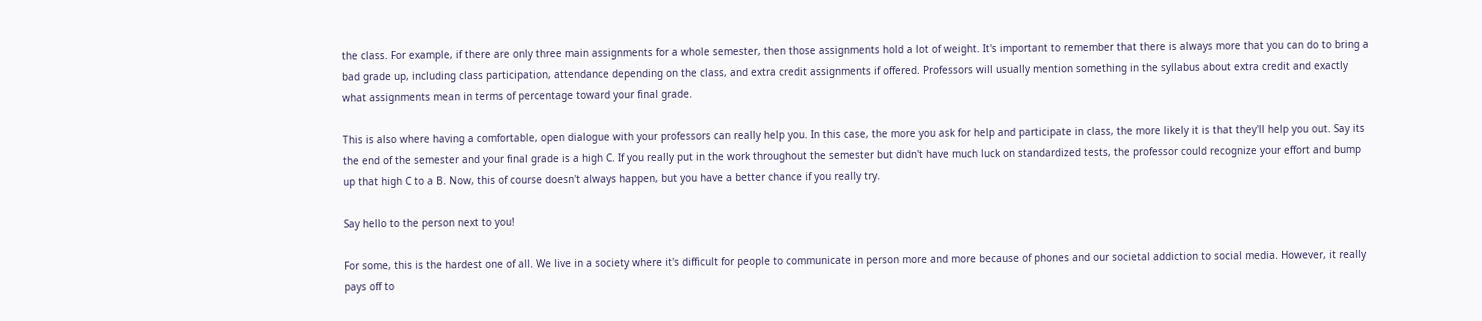the class. For example, if there are only three main assignments for a whole semester, then those assignments hold a lot of weight. It's important to remember that there is always more that you can do to bring a bad grade up, including class participation, attendance depending on the class, and extra credit assignments if offered. Professors will usually mention something in the syllabus about extra credit and exactly what assignments mean in terms of percentage toward your final grade.

This is also where having a comfortable, open dialogue with your professors can really help you. In this case, the more you ask for help and participate in class, the more likely it is that they'll help you out. Say its the end of the semester and your final grade is a high C. If you really put in the work throughout the semester but didn't have much luck on standardized tests, the professor could recognize your effort and bump up that high C to a B. Now, this of course doesn't always happen, but you have a better chance if you really try.

Say hello to the person next to you!

For some, this is the hardest one of all. We live in a society where it's difficult for people to communicate in person more and more because of phones and our societal addiction to social media. However, it really pays off to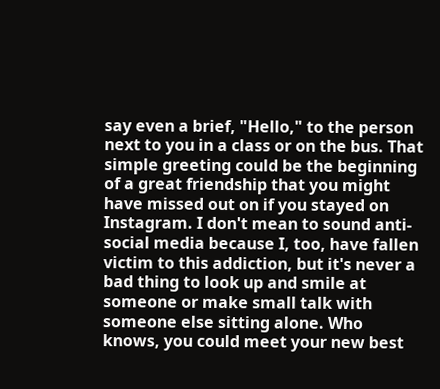say even a brief, "Hello," to the person next to you in a class or on the bus. That simple greeting could be the beginning of a great friendship that you might have missed out on if you stayed on Instagram. I don't mean to sound anti-social media because I, too, have fallen victim to this addiction, but it's never a bad thing to look up and smile at someone or make small talk with someone else sitting alone. Who knows, you could meet your new best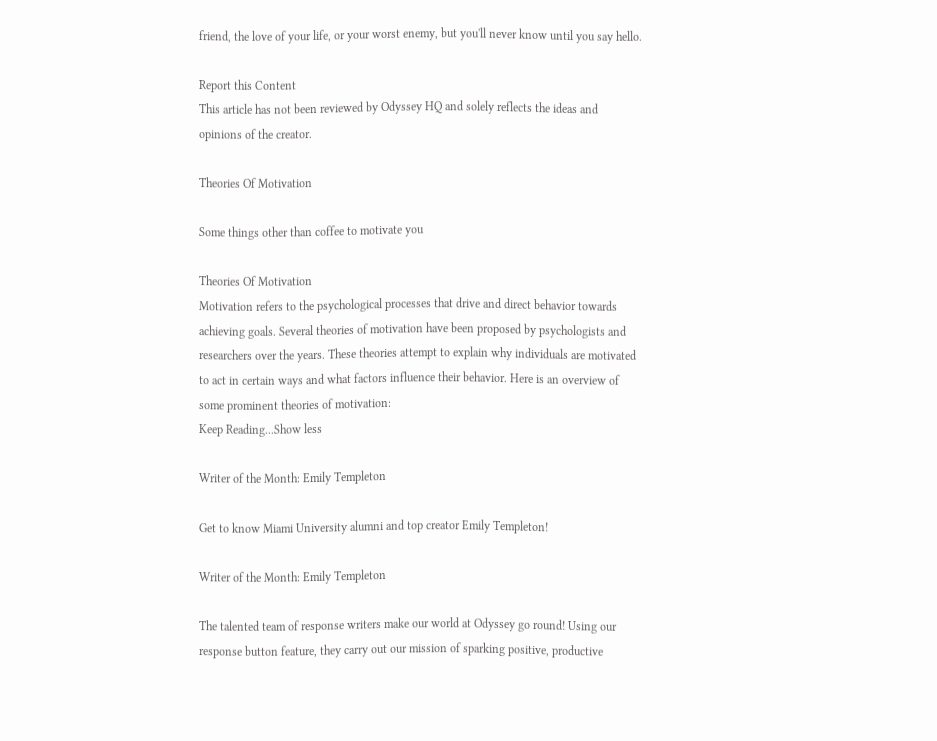friend, the love of your life, or your worst enemy, but you'll never know until you say hello.

Report this Content
This article has not been reviewed by Odyssey HQ and solely reflects the ideas and opinions of the creator.

Theories Of Motivation

Some things other than coffee to motivate you

Theories Of Motivation
Motivation refers to the psychological processes that drive and direct behavior towards achieving goals. Several theories of motivation have been proposed by psychologists and researchers over the years. These theories attempt to explain why individuals are motivated to act in certain ways and what factors influence their behavior. Here is an overview of some prominent theories of motivation:
Keep Reading...Show less

Writer of the Month: Emily Templeton

Get to know Miami University alumni and top creator Emily Templeton!

Writer of the Month: Emily Templeton

The talented team of response writers make our world at Odyssey go round! Using our response button feature, they carry out our mission of sparking positive, productive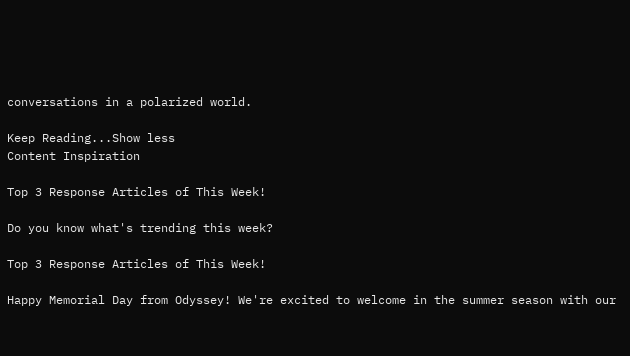conversations in a polarized world.

Keep Reading...Show less
Content Inspiration

Top 3 Response Articles of This Week!

Do you know what's trending this week?

Top 3 Response Articles of This Week!

Happy Memorial Day from Odyssey! We're excited to welcome in the summer season with our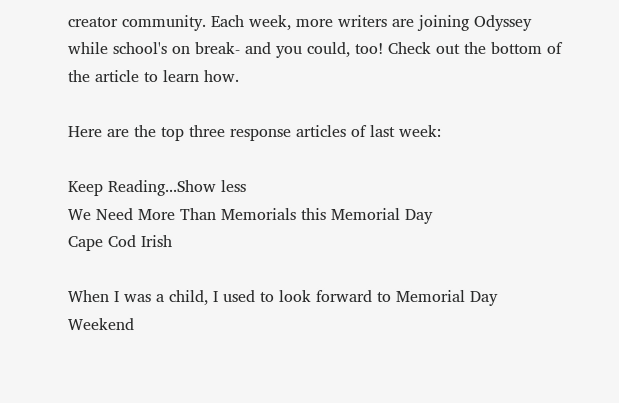creator community. Each week, more writers are joining Odyssey while school's on break- and you could, too! Check out the bottom of the article to learn how.

Here are the top three response articles of last week:

Keep Reading...Show less
We Need More Than Memorials this Memorial Day
Cape Cod Irish

When I was a child, I used to look forward to Memorial Day Weekend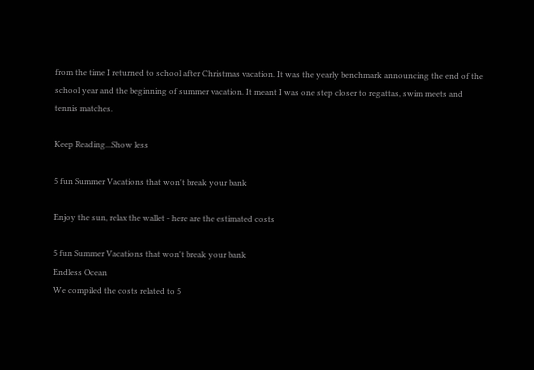from the time I returned to school after Christmas vacation. It was the yearly benchmark announcing the end of the school year and the beginning of summer vacation. It meant I was one step closer to regattas, swim meets and tennis matches.

Keep Reading...Show less

5 fun Summer Vacations that won't break your bank

Enjoy the sun, relax the wallet - here are the estimated costs

5 fun Summer Vacations that won't break your bank
Endless Ocean
We compiled the costs related to 5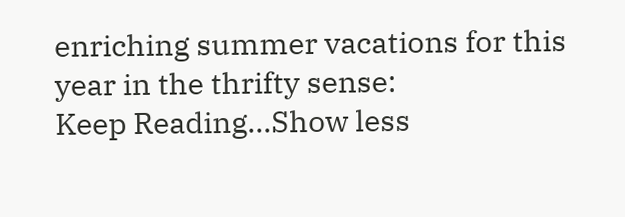enriching summer vacations for this year in the thrifty sense:
Keep Reading...Show less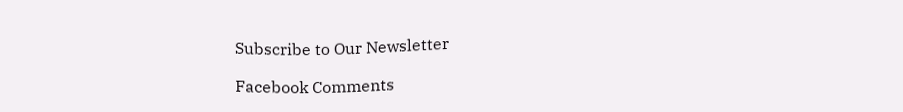Subscribe to Our Newsletter

Facebook Comments